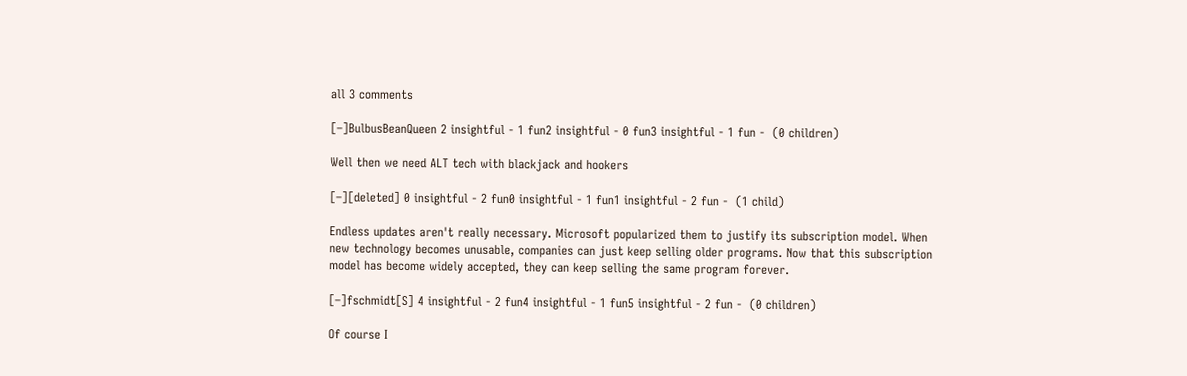all 3 comments

[–]BulbusBeanQueen 2 insightful - 1 fun2 insightful - 0 fun3 insightful - 1 fun -  (0 children)

Well then we need ALT tech with blackjack and hookers

[–][deleted] 0 insightful - 2 fun0 insightful - 1 fun1 insightful - 2 fun -  (1 child)

Endless updates aren't really necessary. Microsoft popularized them to justify its subscription model. When new technology becomes unusable, companies can just keep selling older programs. Now that this subscription model has become widely accepted, they can keep selling the same program forever.

[–]fschmidt[S] 4 insightful - 2 fun4 insightful - 1 fun5 insightful - 2 fun -  (0 children)

Of course I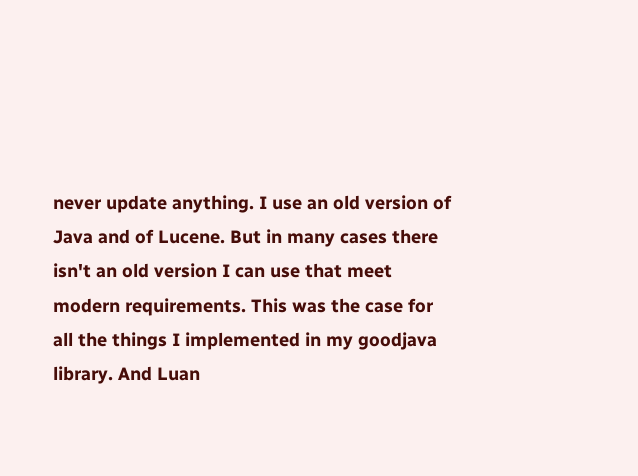never update anything. I use an old version of Java and of Lucene. But in many cases there isn't an old version I can use that meet modern requirements. This was the case for all the things I implemented in my goodjava library. And Luan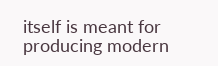itself is meant for producing modern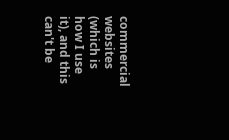commercial websites (which is how I use it), and this can't be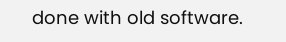done with old software.